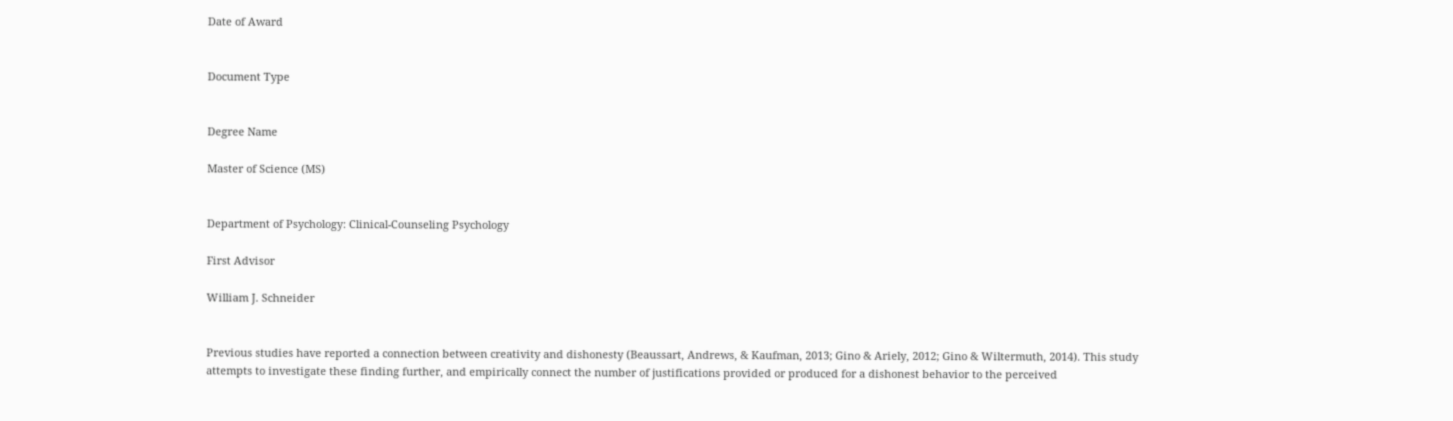Date of Award


Document Type


Degree Name

Master of Science (MS)


Department of Psychology: Clinical-Counseling Psychology

First Advisor

William J. Schneider


Previous studies have reported a connection between creativity and dishonesty (Beaussart, Andrews, & Kaufman, 2013; Gino & Ariely, 2012; Gino & Wiltermuth, 2014). This study attempts to investigate these finding further, and empirically connect the number of justifications provided or produced for a dishonest behavior to the perceived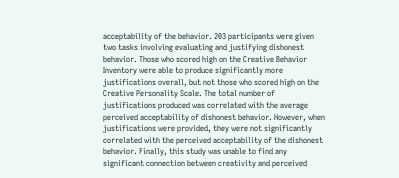acceptability of the behavior. 203 participants were given two tasks involving evaluating and justifying dishonest behavior. Those who scored high on the Creative Behavior Inventory were able to produce significantly more justifications overall, but not those who scored high on the Creative Personality Scale. The total number of justifications produced was correlated with the average perceived acceptability of dishonest behavior. However, when justifications were provided, they were not significantly correlated with the perceived acceptability of the dishonest behavior. Finally, this study was unable to find any significant connection between creativity and perceived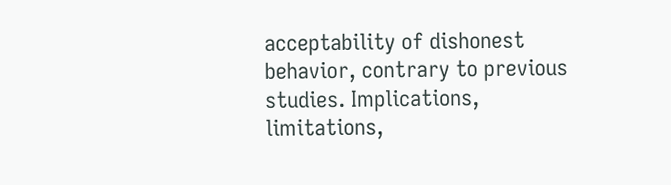acceptability of dishonest behavior, contrary to previous studies. Implications, limitations,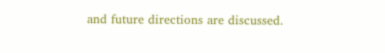and future directions are discussed.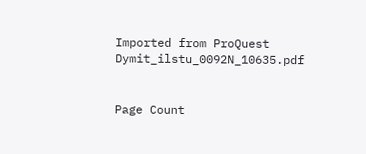Imported from ProQuest Dymit_ilstu_0092N_10635.pdf


Page Count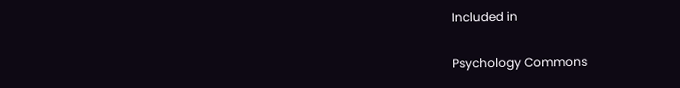Included in

Psychology Commons